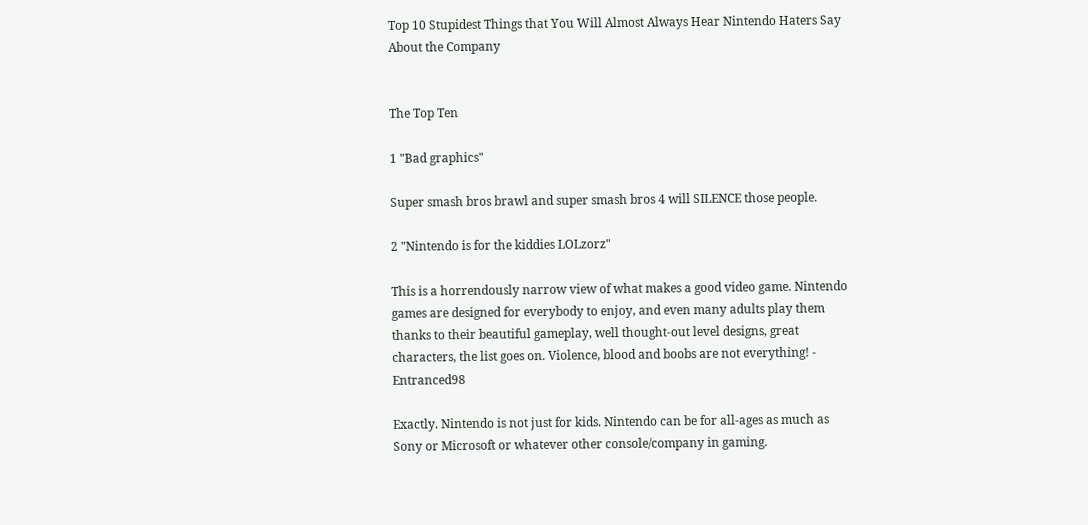Top 10 Stupidest Things that You Will Almost Always Hear Nintendo Haters Say About the Company


The Top Ten

1 "Bad graphics"

Super smash bros brawl and super smash bros 4 will SILENCE those people.

2 "Nintendo is for the kiddies LOLzorz"

This is a horrendously narrow view of what makes a good video game. Nintendo games are designed for everybody to enjoy, and even many adults play them thanks to their beautiful gameplay, well thought-out level designs, great characters, the list goes on. Violence, blood and boobs are not everything! - Entranced98

Exactly. Nintendo is not just for kids. Nintendo can be for all-ages as much as Sony or Microsoft or whatever other console/company in gaming.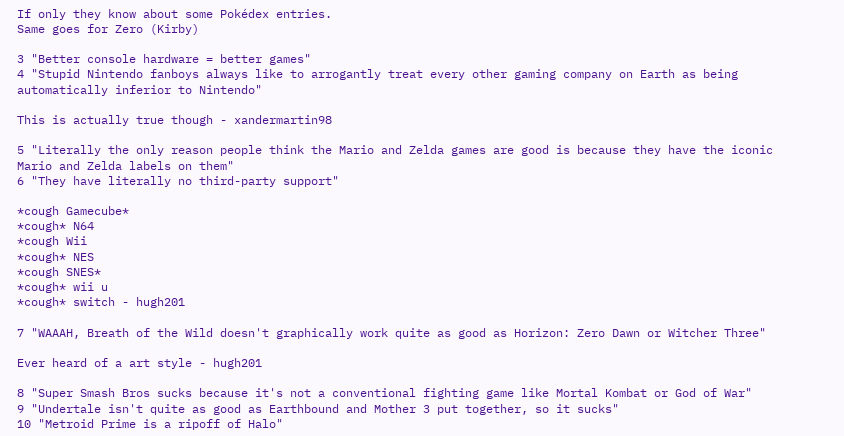If only they know about some Pokédex entries.
Same goes for Zero (Kirby)

3 "Better console hardware = better games"
4 "Stupid Nintendo fanboys always like to arrogantly treat every other gaming company on Earth as being automatically inferior to Nintendo"

This is actually true though - xandermartin98

5 "Literally the only reason people think the Mario and Zelda games are good is because they have the iconic Mario and Zelda labels on them"
6 "They have literally no third-party support"

*cough Gamecube*
*cough* N64
*cough Wii
*cough* NES
*cough SNES*
*cough* wii u
*cough* switch - hugh201

7 "WAAAH, Breath of the Wild doesn't graphically work quite as good as Horizon: Zero Dawn or Witcher Three"

Ever heard of a art style - hugh201

8 "Super Smash Bros sucks because it's not a conventional fighting game like Mortal Kombat or God of War"
9 "Undertale isn't quite as good as Earthbound and Mother 3 put together, so it sucks"
10 "Metroid Prime is a ripoff of Halo"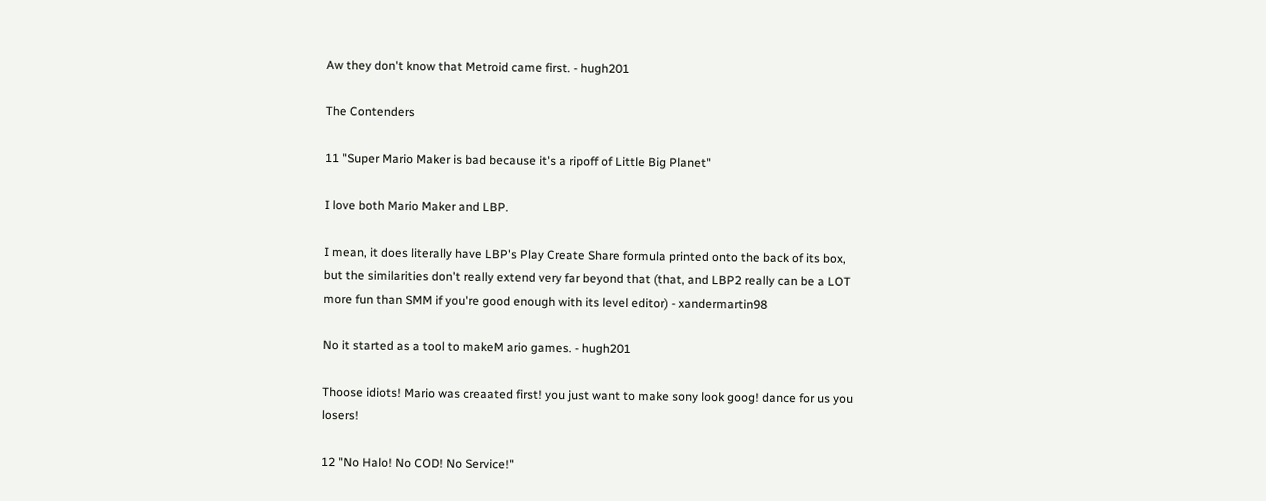Aw they don't know that Metroid came first. - hugh201

The Contenders

11 "Super Mario Maker is bad because it's a ripoff of Little Big Planet"

I love both Mario Maker and LBP.

I mean, it does literally have LBP's Play Create Share formula printed onto the back of its box, but the similarities don't really extend very far beyond that (that, and LBP2 really can be a LOT more fun than SMM if you're good enough with its level editor) - xandermartin98

No it started as a tool to makeM ario games. - hugh201

Thoose idiots! Mario was creaated first! you just want to make sony look goog! dance for us you losers!

12 "No Halo! No COD! No Service!"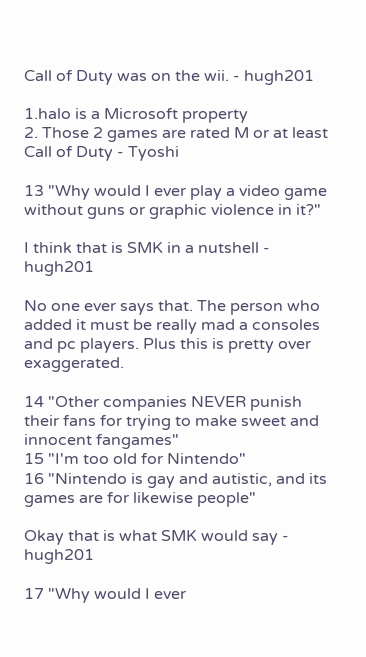Call of Duty was on the wii. - hugh201

1.halo is a Microsoft property
2. Those 2 games are rated M or at least Call of Duty - Tyoshi

13 "Why would I ever play a video game without guns or graphic violence in it?"

I think that is SMK in a nutshell - hugh201

No one ever says that. The person who added it must be really mad a consoles and pc players. Plus this is pretty over exaggerated.

14 "Other companies NEVER punish their fans for trying to make sweet and innocent fangames"
15 "I'm too old for Nintendo"
16 "Nintendo is gay and autistic, and its games are for likewise people"

Okay that is what SMK would say - hugh201

17 "Why would I ever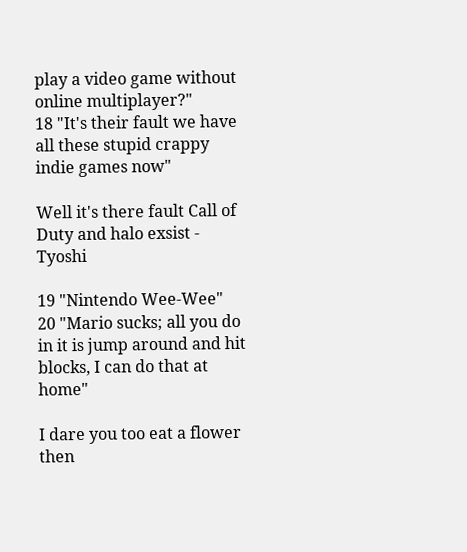play a video game without online multiplayer?"
18 "It's their fault we have all these stupid crappy indie games now"

Well it's there fault Call of Duty and halo exsist - Tyoshi

19 "Nintendo Wee-Wee"
20 "Mario sucks; all you do in it is jump around and hit blocks, I can do that at home"

I dare you too eat a flower then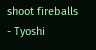shoot fireballs - Tyoshi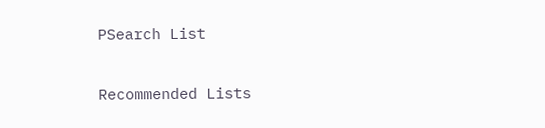PSearch List

Recommended Lists